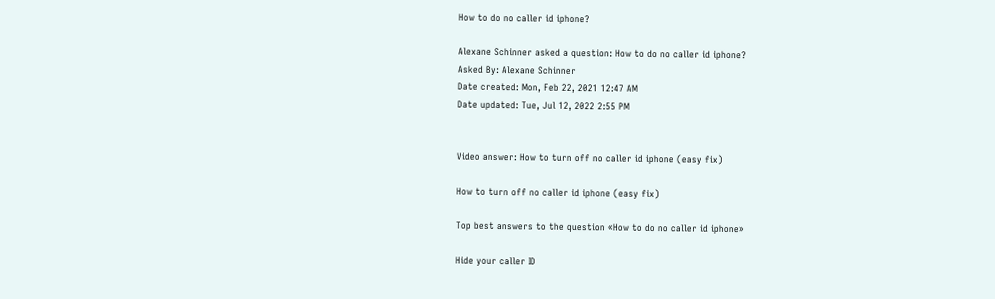How to do no caller id iphone?

Alexane Schinner asked a question: How to do no caller id iphone?
Asked By: Alexane Schinner
Date created: Mon, Feb 22, 2021 12:47 AM
Date updated: Tue, Jul 12, 2022 2:55 PM


Video answer: How to turn off no caller id iphone (easy fix)

How to turn off no caller id iphone (easy fix)

Top best answers to the question «How to do no caller id iphone»

Hide your caller ID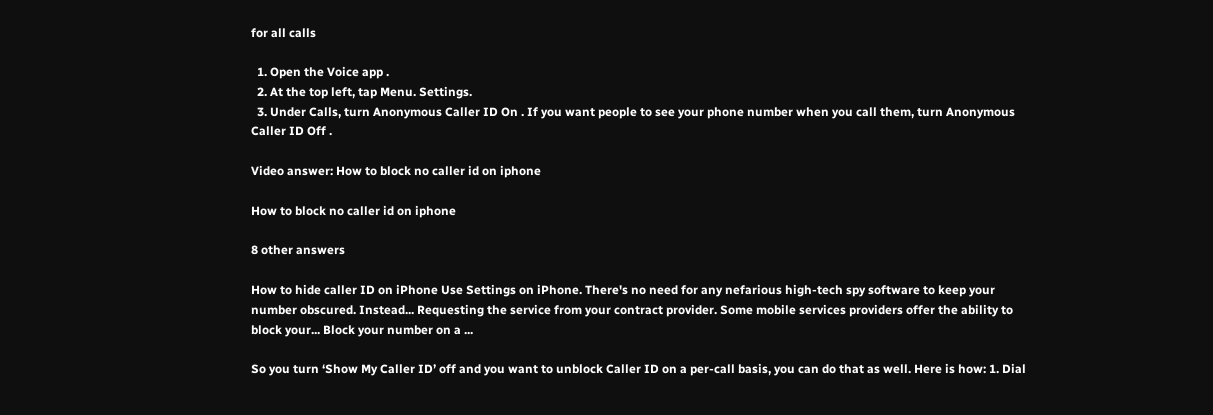for all calls

  1. Open the Voice app .
  2. At the top left, tap Menu. Settings.
  3. Under Calls, turn Anonymous Caller ID On . If you want people to see your phone number when you call them, turn Anonymous Caller ID Off .

Video answer: How to block no caller id on iphone

How to block no caller id on iphone

8 other answers

How to hide caller ID on iPhone Use Settings on iPhone. There's no need for any nefarious high-tech spy software to keep your number obscured. Instead... Requesting the service from your contract provider. Some mobile services providers offer the ability to block your... Block your number on a ...

So you turn ‘Show My Caller ID’ off and you want to unblock Caller ID on a per-call basis, you can do that as well. Here is how: 1. Dial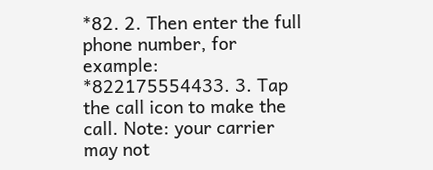*82. 2. Then enter the full phone number, for example: *822175554433. 3. Tap the call icon to make the call. Note: your carrier may not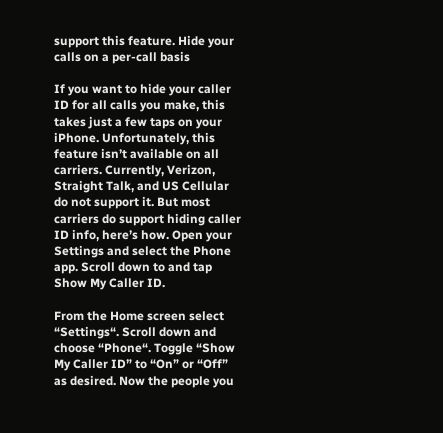support this feature. Hide your calls on a per-call basis

If you want to hide your caller ID for all calls you make, this takes just a few taps on your iPhone. Unfortunately, this feature isn’t available on all carriers. Currently, Verizon, Straight Talk, and US Cellular do not support it. But most carriers do support hiding caller ID info, here’s how. Open your Settings and select the Phone app. Scroll down to and tap Show My Caller ID.

From the Home screen select “Settings“. Scroll down and choose “Phone“. Toggle “Show My Caller ID” to “On” or “Off” as desired. Now the people you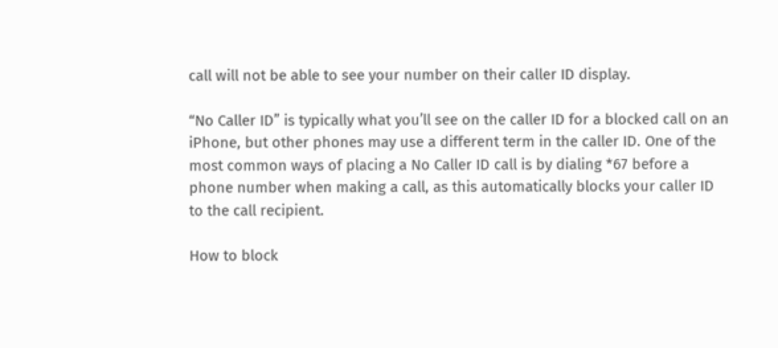call will not be able to see your number on their caller ID display.

“No Caller ID” is typically what you’ll see on the caller ID for a blocked call on an iPhone, but other phones may use a different term in the caller ID. One of the most common ways of placing a No Caller ID call is by dialing *67 before a phone number when making a call, as this automatically blocks your caller ID to the call recipient.

How to block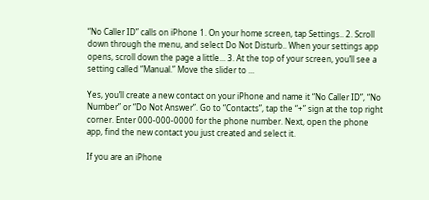“No Caller ID” calls on iPhone 1. On your home screen, tap Settings.. 2. Scroll down through the menu, and select Do Not Disturb.. When your settings app opens, scroll down the page a little... 3. At the top of your screen, you’ll see a setting called “Manual.” Move the slider to ...

Yes, you’ll create a new contact on your iPhone and name it “No Caller ID”, “No Number” or “Do Not Answer”. Go to “Contacts”, tap the “+” sign at the top right corner. Enter 000-000-0000 for the phone number. Next, open the phone app, find the new contact you just created and select it.

If you are an iPhone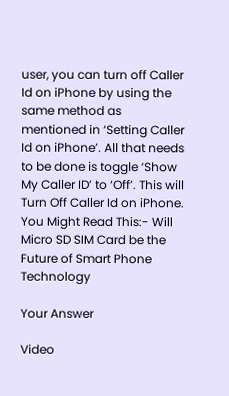user, you can turn off Caller Id on iPhone by using the same method as mentioned in ‘Setting Caller Id on iPhone’. All that needs to be done is toggle ‘Show My Caller ID’ to ‘Off’. This will Turn Off Caller Id on iPhone. You Might Read This:- Will Micro SD SIM Card be the Future of Smart Phone Technology

Your Answer

Video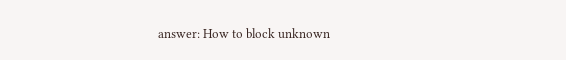answer: How to block unknown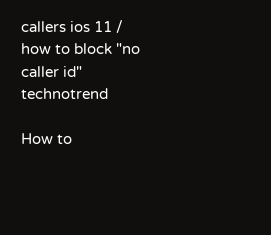callers ios 11 / how to block "no caller id" technotrend

How to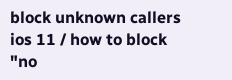block unknown callers ios 11 / how to block "no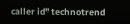caller id" technotrend